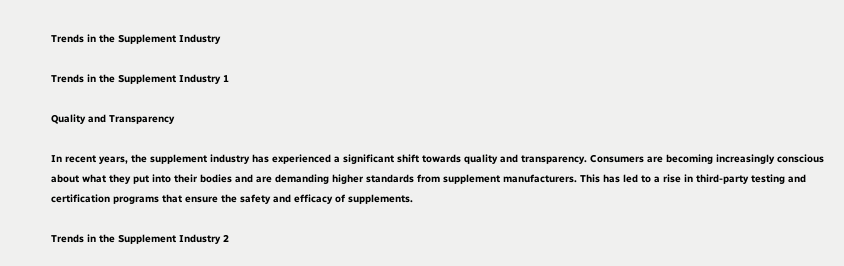Trends in the Supplement Industry

Trends in the Supplement Industry 1

Quality and Transparency

In recent years, the supplement industry has experienced a significant shift towards quality and transparency. Consumers are becoming increasingly conscious about what they put into their bodies and are demanding higher standards from supplement manufacturers. This has led to a rise in third-party testing and certification programs that ensure the safety and efficacy of supplements.

Trends in the Supplement Industry 2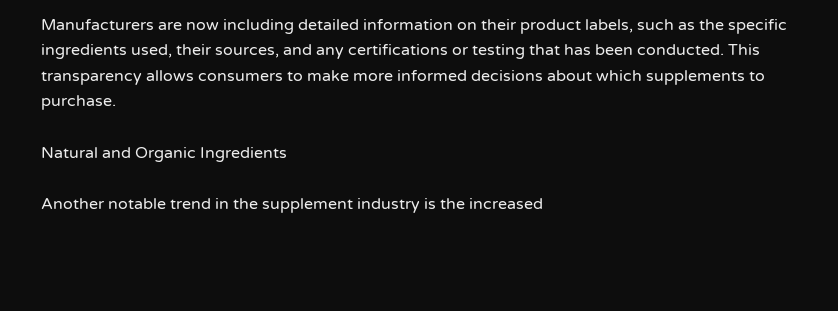Manufacturers are now including detailed information on their product labels, such as the specific ingredients used, their sources, and any certifications or testing that has been conducted. This transparency allows consumers to make more informed decisions about which supplements to purchase.

Natural and Organic Ingredients

Another notable trend in the supplement industry is the increased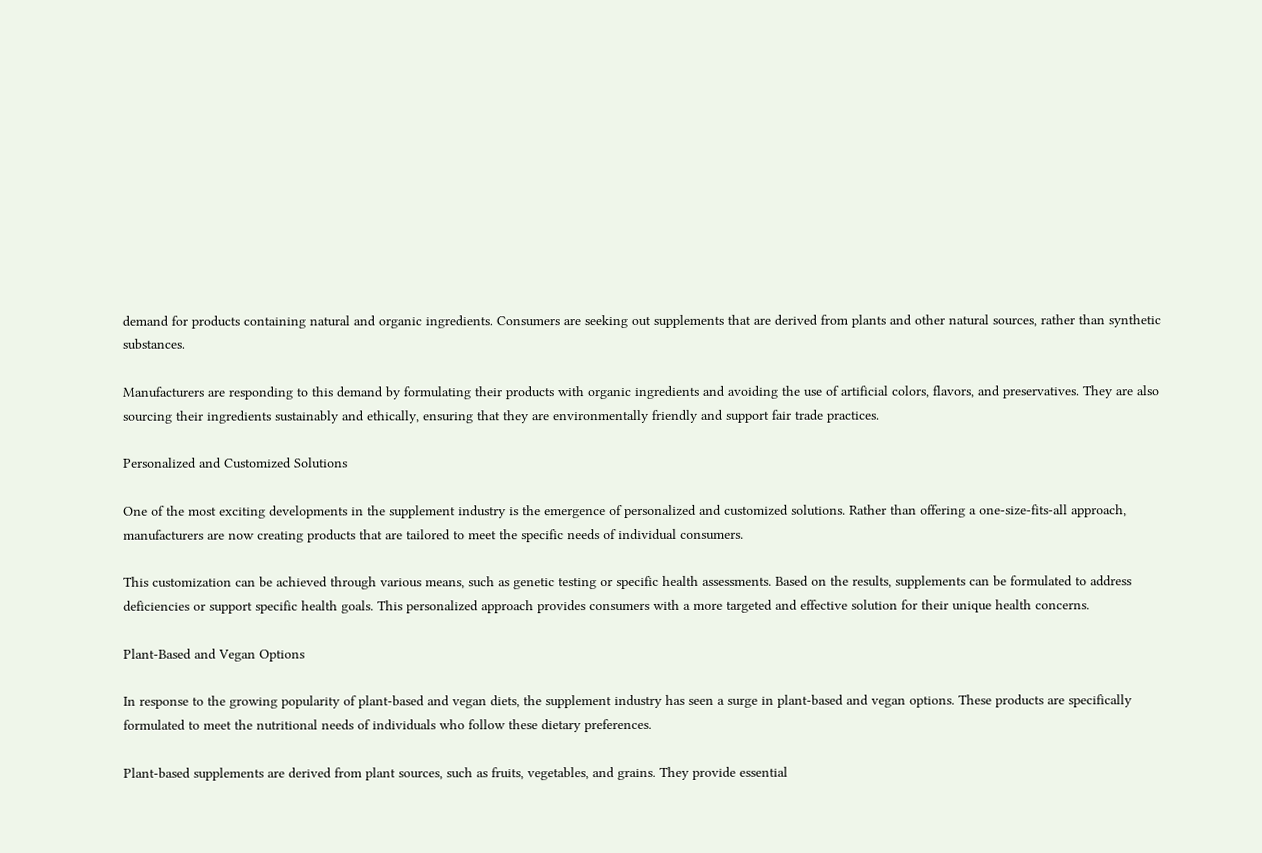demand for products containing natural and organic ingredients. Consumers are seeking out supplements that are derived from plants and other natural sources, rather than synthetic substances.

Manufacturers are responding to this demand by formulating their products with organic ingredients and avoiding the use of artificial colors, flavors, and preservatives. They are also sourcing their ingredients sustainably and ethically, ensuring that they are environmentally friendly and support fair trade practices.

Personalized and Customized Solutions

One of the most exciting developments in the supplement industry is the emergence of personalized and customized solutions. Rather than offering a one-size-fits-all approach, manufacturers are now creating products that are tailored to meet the specific needs of individual consumers.

This customization can be achieved through various means, such as genetic testing or specific health assessments. Based on the results, supplements can be formulated to address deficiencies or support specific health goals. This personalized approach provides consumers with a more targeted and effective solution for their unique health concerns.

Plant-Based and Vegan Options

In response to the growing popularity of plant-based and vegan diets, the supplement industry has seen a surge in plant-based and vegan options. These products are specifically formulated to meet the nutritional needs of individuals who follow these dietary preferences.

Plant-based supplements are derived from plant sources, such as fruits, vegetables, and grains. They provide essential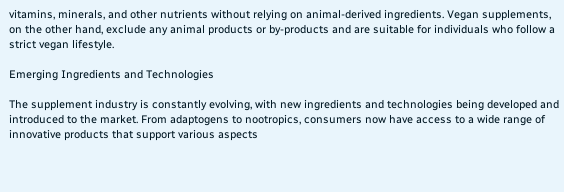vitamins, minerals, and other nutrients without relying on animal-derived ingredients. Vegan supplements, on the other hand, exclude any animal products or by-products and are suitable for individuals who follow a strict vegan lifestyle.

Emerging Ingredients and Technologies

The supplement industry is constantly evolving, with new ingredients and technologies being developed and introduced to the market. From adaptogens to nootropics, consumers now have access to a wide range of innovative products that support various aspects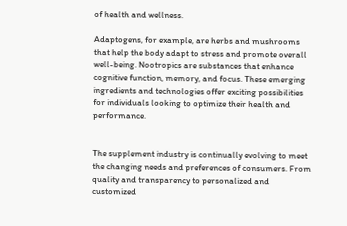of health and wellness.

Adaptogens, for example, are herbs and mushrooms that help the body adapt to stress and promote overall well-being. Nootropics are substances that enhance cognitive function, memory, and focus. These emerging ingredients and technologies offer exciting possibilities for individuals looking to optimize their health and performance.


The supplement industry is continually evolving to meet the changing needs and preferences of consumers. From quality and transparency to personalized and customized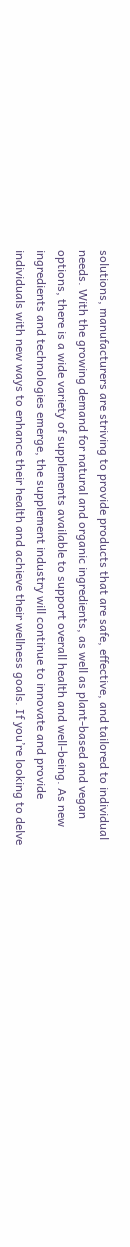solutions, manufacturers are striving to provide products that are safe, effective, and tailored to individual needs. With the growing demand for natural and organic ingredients, as well as plant-based and vegan options, there is a wide variety of supplements available to support overall health and well-being. As new ingredients and technologies emerge, the supplement industry will continue to innovate and provide individuals with new ways to enhance their health and achieve their wellness goals. If you’re looking to delve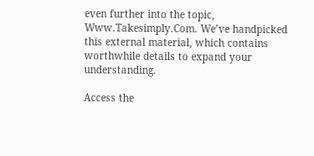even further into the topic, Www.Takesimply.Com. We’ve handpicked this external material, which contains worthwhile details to expand your understanding.

Access the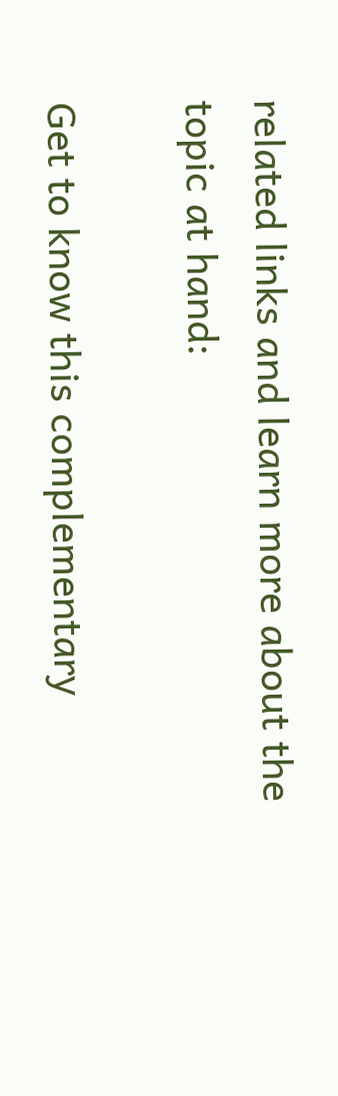related links and learn more about the topic at hand:

Get to know this complementary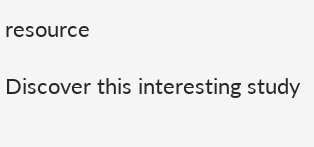resource

Discover this interesting study